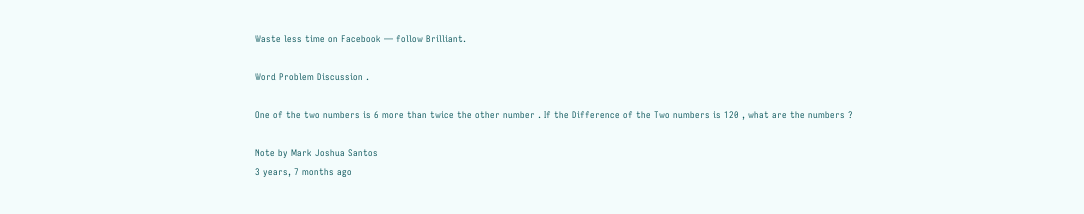Waste less time on Facebook — follow Brilliant.

Word Problem Discussion .

One of the two numbers is 6 more than twice the other number . If the Difference of the Two numbers is 120 , what are the numbers ?

Note by Mark Joshua Santos
3 years, 7 months ago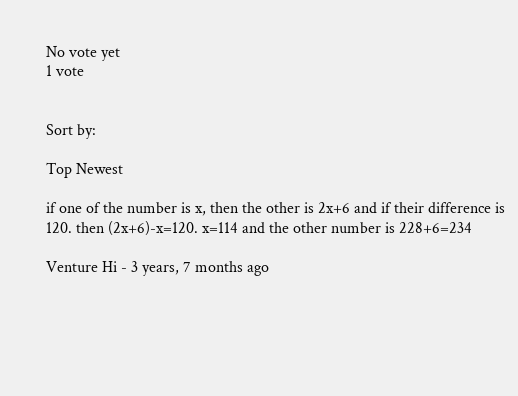No vote yet
1 vote


Sort by:

Top Newest

if one of the number is x, then the other is 2x+6 and if their difference is 120. then (2x+6)-x=120. x=114 and the other number is 228+6=234

Venture Hi - 3 years, 7 months ago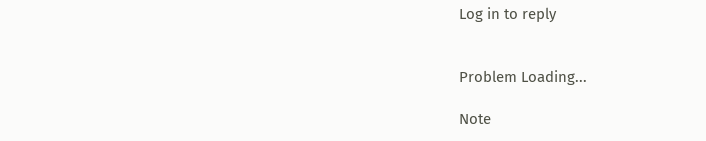Log in to reply


Problem Loading...

Note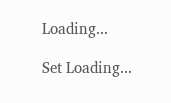Loading...

Set Loading...